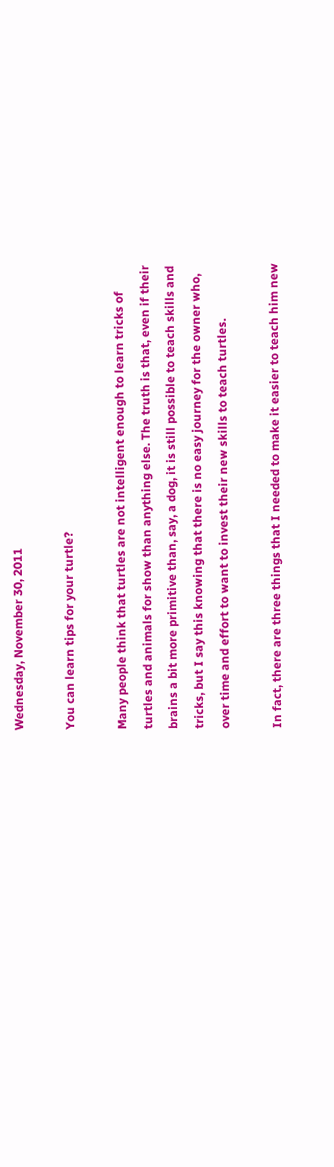Wednesday, November 30, 2011

You can learn tips for your turtle?

Many people think that turtles are not intelligent enough to learn tricks of turtles and animals for show than anything else. The truth is that, even if their brains a bit more primitive than, say, a dog, it is still possible to teach skills and tricks, but I say this knowing that there is no easy journey for the owner who, over time and effort to want to invest their new skills to teach turtles.

In fact, there are three things that I needed to make it easier to teach him new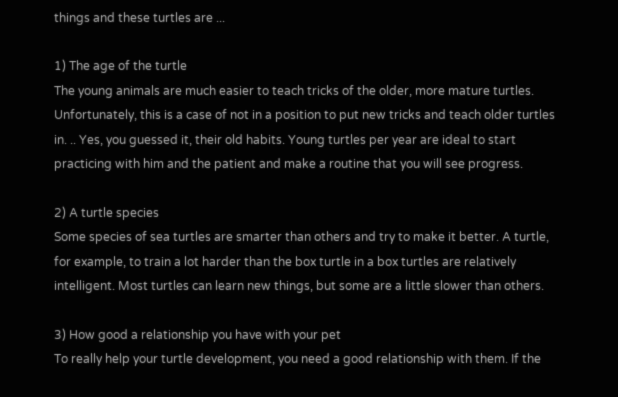things and these turtles are ...

1) The age of the turtle
The young animals are much easier to teach tricks of the older, more mature turtles. Unfortunately, this is a case of not in a position to put new tricks and teach older turtles in. .. Yes, you guessed it, their old habits. Young turtles per year are ideal to start practicing with him and the patient and make a routine that you will see progress.

2) A turtle species
Some species of sea turtles are smarter than others and try to make it better. A turtle, for example, to train a lot harder than the box turtle in a box turtles are relatively intelligent. Most turtles can learn new things, but some are a little slower than others.

3) How good a relationship you have with your pet
To really help your turtle development, you need a good relationship with them. If the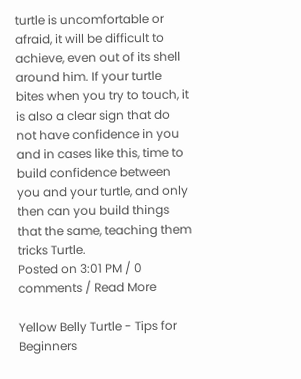turtle is uncomfortable or afraid, it will be difficult to achieve, even out of its shell around him. If your turtle bites when you try to touch, it is also a clear sign that do not have confidence in you and in cases like this, time to build confidence between you and your turtle, and only then can you build things that the same, teaching them tricks Turtle.
Posted on 3:01 PM / 0 comments / Read More

Yellow Belly Turtle - Tips for Beginners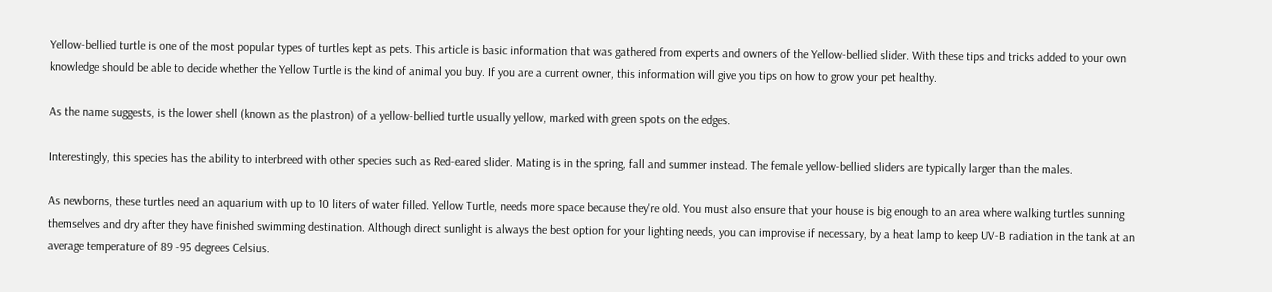Yellow-bellied turtle is one of the most popular types of turtles kept as pets. This article is basic information that was gathered from experts and owners of the Yellow-bellied slider. With these tips and tricks added to your own knowledge should be able to decide whether the Yellow Turtle is the kind of animal you buy. If you are a current owner, this information will give you tips on how to grow your pet healthy.

As the name suggests, is the lower shell (known as the plastron) of a yellow-bellied turtle usually yellow, marked with green spots on the edges.

Interestingly, this species has the ability to interbreed with other species such as Red-eared slider. Mating is in the spring, fall and summer instead. The female yellow-bellied sliders are typically larger than the males.

As newborns, these turtles need an aquarium with up to 10 liters of water filled. Yellow Turtle, needs more space because they're old. You must also ensure that your house is big enough to an area where walking turtles sunning themselves and dry after they have finished swimming destination. Although direct sunlight is always the best option for your lighting needs, you can improvise if necessary, by a heat lamp to keep UV-B radiation in the tank at an average temperature of 89 -95 degrees Celsius.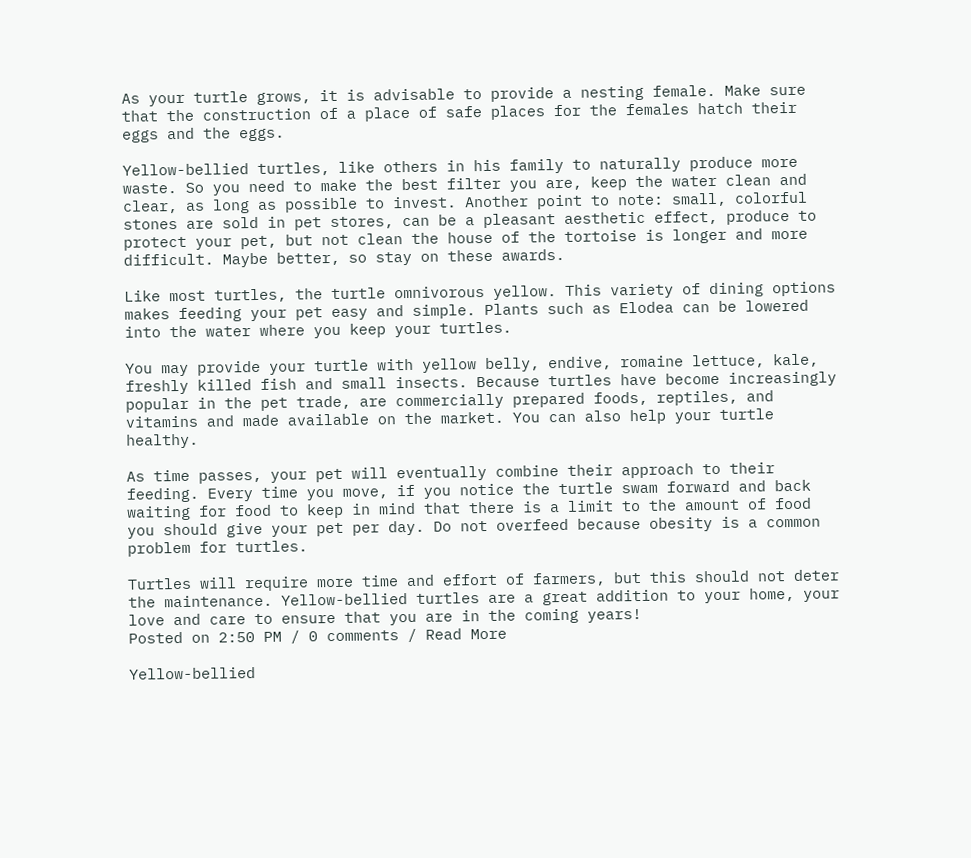As your turtle grows, it is advisable to provide a nesting female. Make sure that the construction of a place of safe places for the females hatch their eggs and the eggs.

Yellow-bellied turtles, like others in his family to naturally produce more waste. So you need to make the best filter you are, keep the water clean and clear, as long as possible to invest. Another point to note: small, colorful stones are sold in pet stores, can be a pleasant aesthetic effect, produce to protect your pet, but not clean the house of the tortoise is longer and more difficult. Maybe better, so stay on these awards.

Like most turtles, the turtle omnivorous yellow. This variety of dining options makes feeding your pet easy and simple. Plants such as Elodea can be lowered into the water where you keep your turtles.

You may provide your turtle with yellow belly, endive, romaine lettuce, kale, freshly killed fish and small insects. Because turtles have become increasingly popular in the pet trade, are commercially prepared foods, reptiles, and vitamins and made available on the market. You can also help your turtle healthy.

As time passes, your pet will eventually combine their approach to their feeding. Every time you move, if you notice the turtle swam forward and back waiting for food to keep in mind that there is a limit to the amount of food you should give your pet per day. Do not overfeed because obesity is a common problem for turtles.

Turtles will require more time and effort of farmers, but this should not deter the maintenance. Yellow-bellied turtles are a great addition to your home, your love and care to ensure that you are in the coming years!
Posted on 2:50 PM / 0 comments / Read More

Yellow-bellied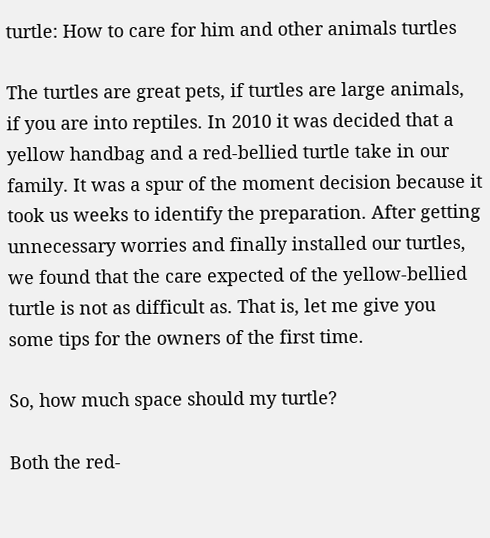turtle: How to care for him and other animals turtles

The turtles are great pets, if turtles are large animals, if you are into reptiles. In 2010 it was decided that a yellow handbag and a red-bellied turtle take in our family. It was a spur of the moment decision because it took us weeks to identify the preparation. After getting unnecessary worries and finally installed our turtles, we found that the care expected of the yellow-bellied turtle is not as difficult as. That is, let me give you some tips for the owners of the first time.

So, how much space should my turtle?

Both the red-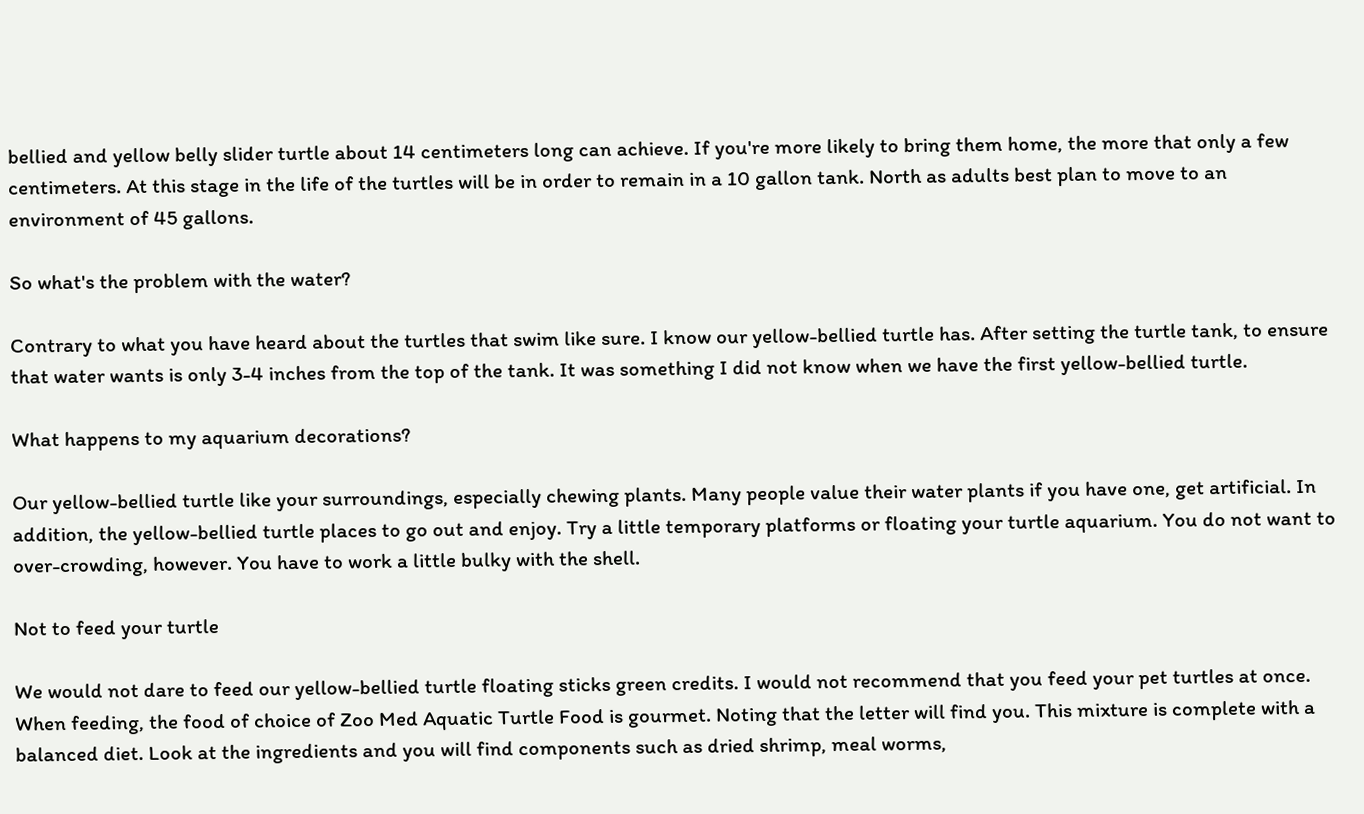bellied and yellow belly slider turtle about 14 centimeters long can achieve. If you're more likely to bring them home, the more that only a few centimeters. At this stage in the life of the turtles will be in order to remain in a 10 gallon tank. North as adults best plan to move to an environment of 45 gallons.

So what's the problem with the water?

Contrary to what you have heard about the turtles that swim like sure. I know our yellow-bellied turtle has. After setting the turtle tank, to ensure that water wants is only 3-4 inches from the top of the tank. It was something I did not know when we have the first yellow-bellied turtle.

What happens to my aquarium decorations?

Our yellow-bellied turtle like your surroundings, especially chewing plants. Many people value their water plants if you have one, get artificial. In addition, the yellow-bellied turtle places to go out and enjoy. Try a little temporary platforms or floating your turtle aquarium. You do not want to over-crowding, however. You have to work a little bulky with the shell.

Not to feed your turtle

We would not dare to feed our yellow-bellied turtle floating sticks green credits. I would not recommend that you feed your pet turtles at once. When feeding, the food of choice of Zoo Med Aquatic Turtle Food is gourmet. Noting that the letter will find you. This mixture is complete with a balanced diet. Look at the ingredients and you will find components such as dried shrimp, meal worms,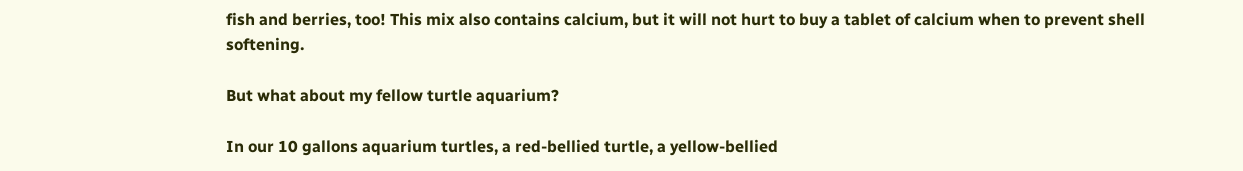fish and berries, too! This mix also contains calcium, but it will not hurt to buy a tablet of calcium when to prevent shell softening.

But what about my fellow turtle aquarium?

In our 10 gallons aquarium turtles, a red-bellied turtle, a yellow-bellied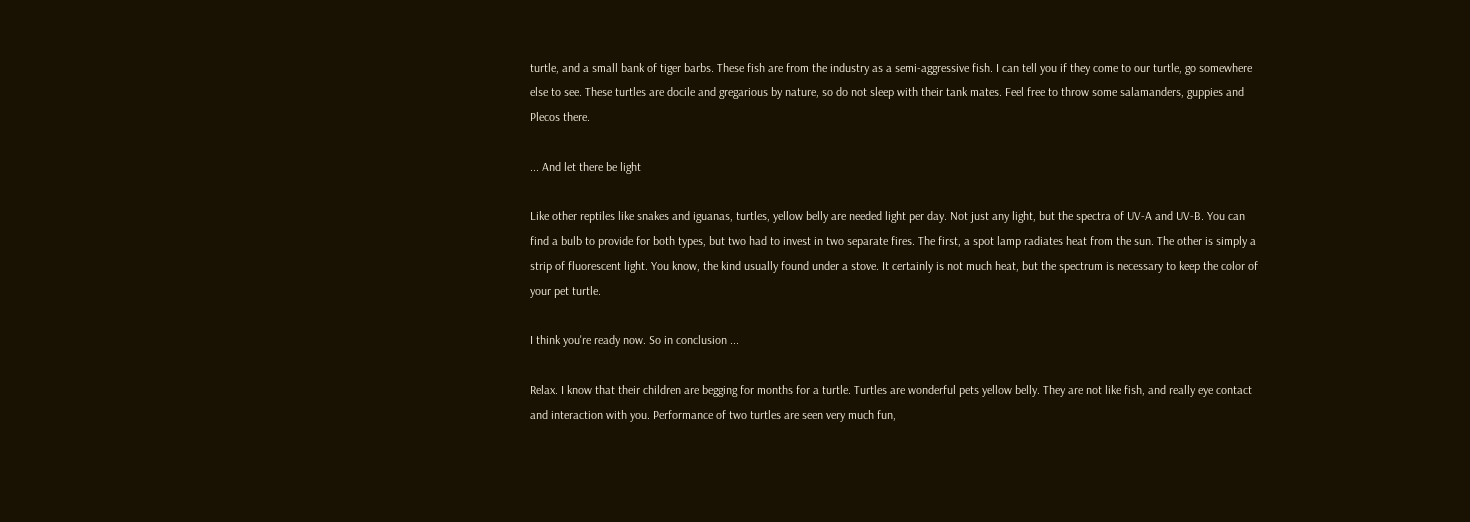turtle, and a small bank of tiger barbs. These fish are from the industry as a semi-aggressive fish. I can tell you if they come to our turtle, go somewhere else to see. These turtles are docile and gregarious by nature, so do not sleep with their tank mates. Feel free to throw some salamanders, guppies and Plecos there.

... And let there be light

Like other reptiles like snakes and iguanas, turtles, yellow belly are needed light per day. Not just any light, but the spectra of UV-A and UV-B. You can find a bulb to provide for both types, but two had to invest in two separate fires. The first, a spot lamp radiates heat from the sun. The other is simply a strip of fluorescent light. You know, the kind usually found under a stove. It certainly is not much heat, but the spectrum is necessary to keep the color of your pet turtle.

I think you're ready now. So in conclusion ...

Relax. I know that their children are begging for months for a turtle. Turtles are wonderful pets yellow belly. They are not like fish, and really eye contact and interaction with you. Performance of two turtles are seen very much fun,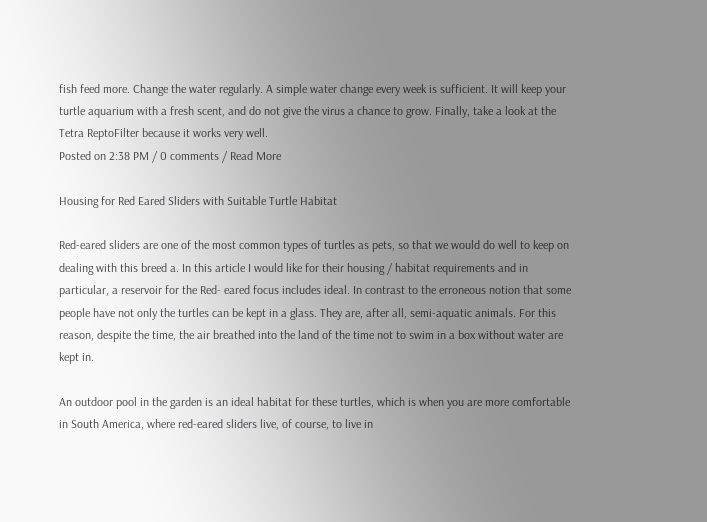fish feed more. Change the water regularly. A simple water change every week is sufficient. It will keep your turtle aquarium with a fresh scent, and do not give the virus a chance to grow. Finally, take a look at the Tetra ReptoFilter because it works very well.
Posted on 2:38 PM / 0 comments / Read More

Housing for Red Eared Sliders with Suitable Turtle Habitat

Red-eared sliders are one of the most common types of turtles as pets, so that we would do well to keep on dealing with this breed a. In this article I would like for their housing / habitat requirements and in particular, a reservoir for the Red- eared focus includes ideal. In contrast to the erroneous notion that some people have not only the turtles can be kept in a glass. They are, after all, semi-aquatic animals. For this reason, despite the time, the air breathed into the land of the time not to swim in a box without water are kept in.

An outdoor pool in the garden is an ideal habitat for these turtles, which is when you are more comfortable in South America, where red-eared sliders live, of course, to live in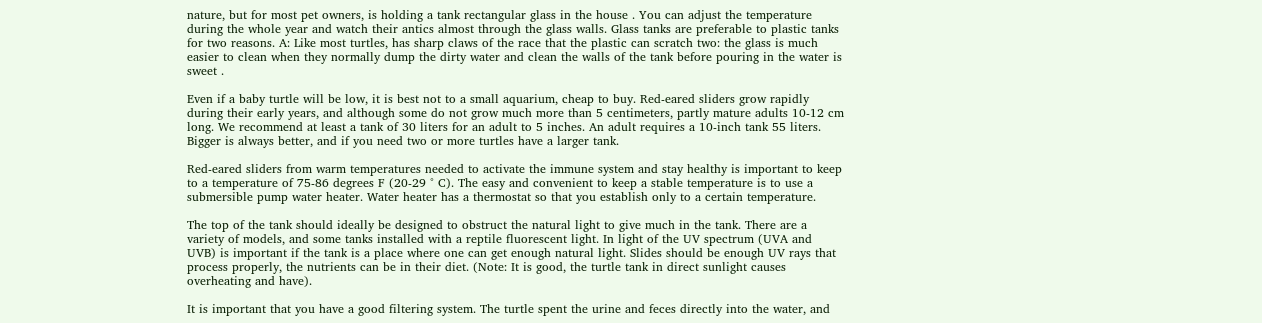nature, but for most pet owners, is holding a tank rectangular glass in the house . You can adjust the temperature during the whole year and watch their antics almost through the glass walls. Glass tanks are preferable to plastic tanks for two reasons. A: Like most turtles, has sharp claws of the race that the plastic can scratch two: the glass is much easier to clean when they normally dump the dirty water and clean the walls of the tank before pouring in the water is sweet .

Even if a baby turtle will be low, it is best not to a small aquarium, cheap to buy. Red-eared sliders grow rapidly during their early years, and although some do not grow much more than 5 centimeters, partly mature adults 10-12 cm long. We recommend at least a tank of 30 liters for an adult to 5 inches. An adult requires a 10-inch tank 55 liters. Bigger is always better, and if you need two or more turtles have a larger tank.

Red-eared sliders from warm temperatures needed to activate the immune system and stay healthy is important to keep to a temperature of 75-86 degrees F (20-29 ° C). The easy and convenient to keep a stable temperature is to use a submersible pump water heater. Water heater has a thermostat so that you establish only to a certain temperature.

The top of the tank should ideally be designed to obstruct the natural light to give much in the tank. There are a variety of models, and some tanks installed with a reptile fluorescent light. In light of the UV spectrum (UVA and UVB) is important if the tank is a place where one can get enough natural light. Slides should be enough UV rays that process properly, the nutrients can be in their diet. (Note: It is good, the turtle tank in direct sunlight causes overheating and have).

It is important that you have a good filtering system. The turtle spent the urine and feces directly into the water, and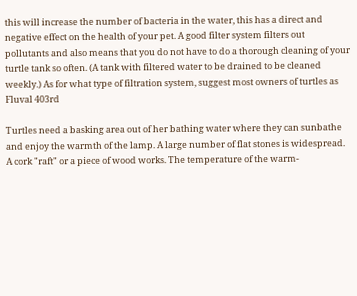this will increase the number of bacteria in the water, this has a direct and negative effect on the health of your pet. A good filter system filters out pollutants and also means that you do not have to do a thorough cleaning of your turtle tank so often. (A tank with filtered water to be drained to be cleaned weekly.) As for what type of filtration system, suggest most owners of turtles as Fluval 403rd

Turtles need a basking area out of her bathing water where they can sunbathe and enjoy the warmth of the lamp. A large number of flat stones is widespread. A cork "raft" or a piece of wood works. The temperature of the warm-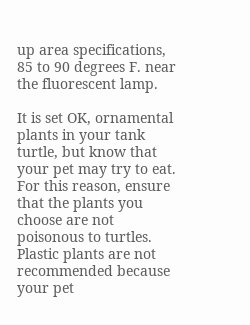up area specifications, 85 to 90 degrees F. near the fluorescent lamp.

It is set OK, ornamental plants in your tank turtle, but know that your pet may try to eat. For this reason, ensure that the plants you choose are not poisonous to turtles. Plastic plants are not recommended because your pet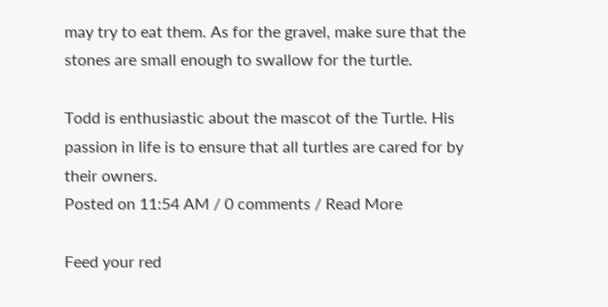may try to eat them. As for the gravel, make sure that the stones are small enough to swallow for the turtle.

Todd is enthusiastic about the mascot of the Turtle. His passion in life is to ensure that all turtles are cared for by their owners.
Posted on 11:54 AM / 0 comments / Read More

Feed your red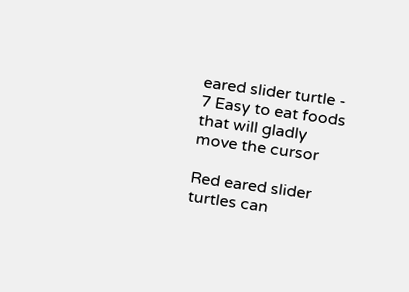eared slider turtle - 7 Easy to eat foods that will gladly move the cursor

Red eared slider turtles can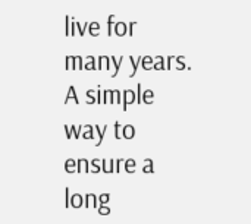live for many years. A simple way to ensure a long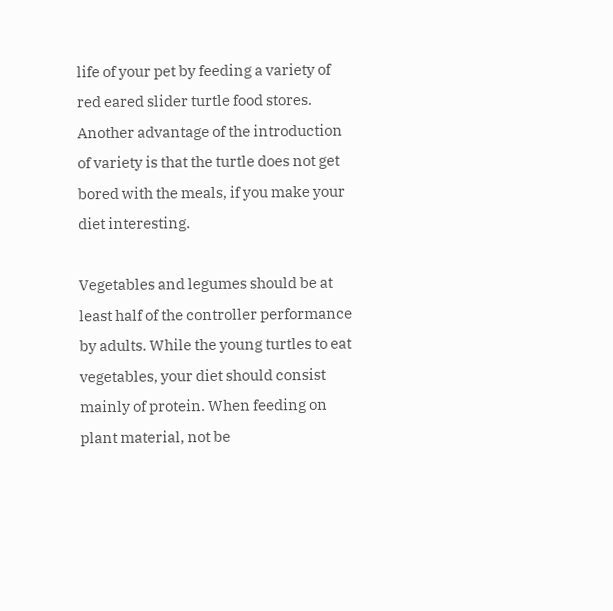life of your pet by feeding a variety of red eared slider turtle food stores. Another advantage of the introduction of variety is that the turtle does not get bored with the meals, if you make your diet interesting.

Vegetables and legumes should be at least half of the controller performance by adults. While the young turtles to eat vegetables, your diet should consist mainly of protein. When feeding on plant material, not be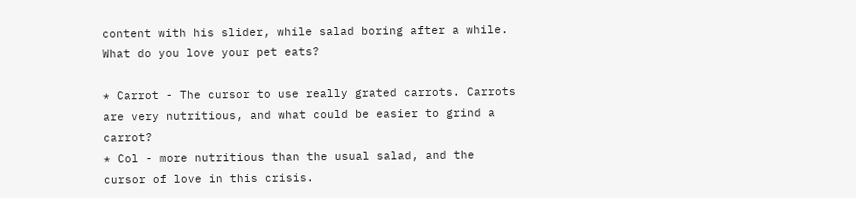content with his slider, while salad boring after a while. What do you love your pet eats?

* Carrot - The cursor to use really grated carrots. Carrots are very nutritious, and what could be easier to grind a carrot?
* Col - more nutritious than the usual salad, and the cursor of love in this crisis.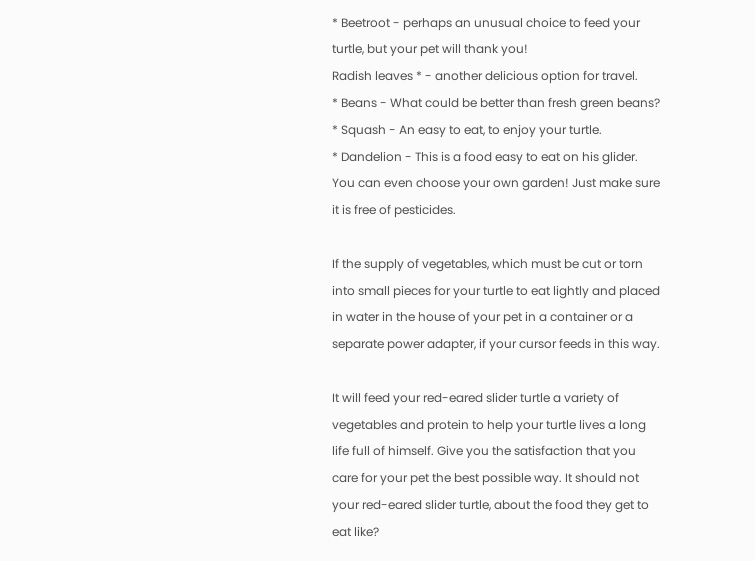* Beetroot - perhaps an unusual choice to feed your turtle, but your pet will thank you!
Radish leaves * - another delicious option for travel.
* Beans - What could be better than fresh green beans?
* Squash - An easy to eat, to enjoy your turtle.
* Dandelion - This is a food easy to eat on his glider. You can even choose your own garden! Just make sure it is free of pesticides.

If the supply of vegetables, which must be cut or torn into small pieces for your turtle to eat lightly and placed in water in the house of your pet in a container or a separate power adapter, if your cursor feeds in this way.

It will feed your red-eared slider turtle a variety of vegetables and protein to help your turtle lives a long life full of himself. Give you the satisfaction that you care for your pet the best possible way. It should not your red-eared slider turtle, about the food they get to eat like?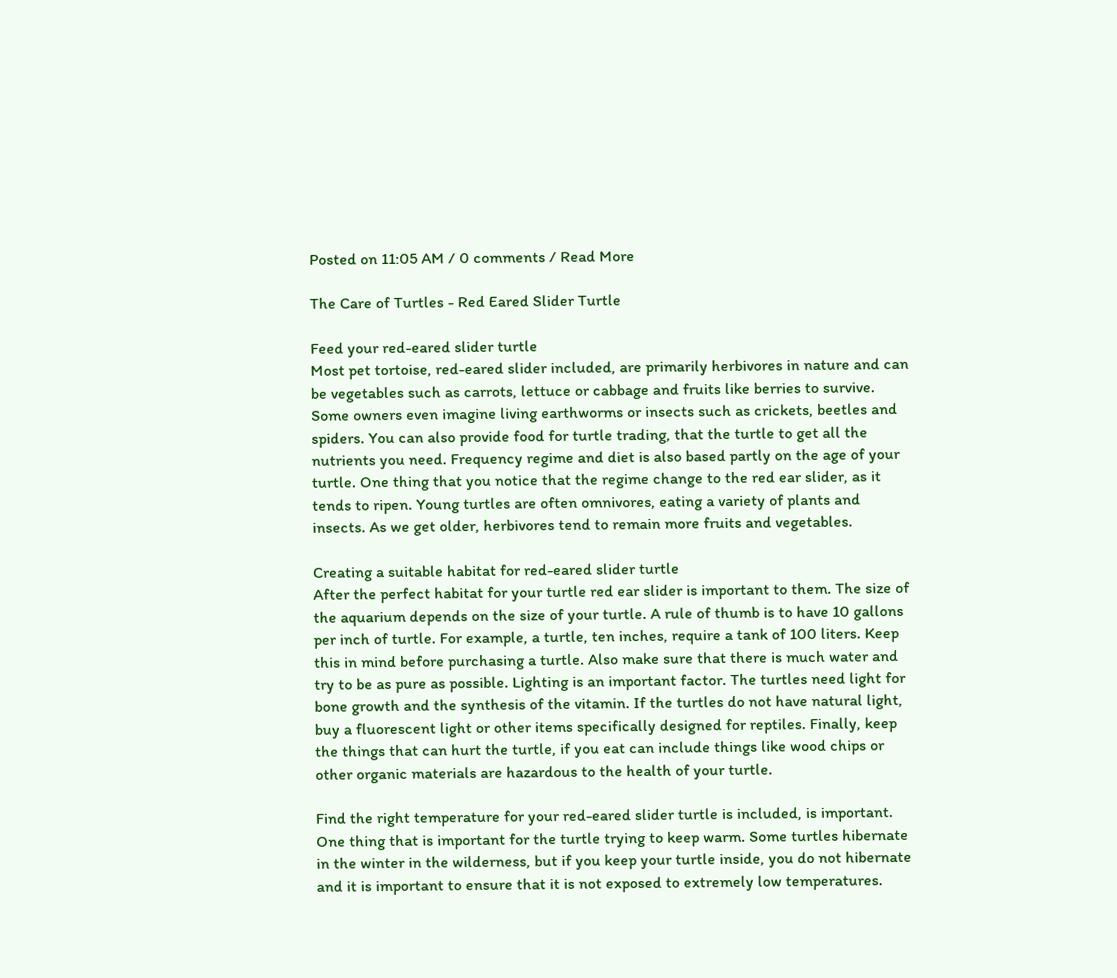Posted on 11:05 AM / 0 comments / Read More

The Care of Turtles - Red Eared Slider Turtle

Feed your red-eared slider turtle
Most pet tortoise, red-eared slider included, are primarily herbivores in nature and can be vegetables such as carrots, lettuce or cabbage and fruits like berries to survive. Some owners even imagine living earthworms or insects such as crickets, beetles and spiders. You can also provide food for turtle trading, that the turtle to get all the nutrients you need. Frequency regime and diet is also based partly on the age of your turtle. One thing that you notice that the regime change to the red ear slider, as it tends to ripen. Young turtles are often omnivores, eating a variety of plants and insects. As we get older, herbivores tend to remain more fruits and vegetables.

Creating a suitable habitat for red-eared slider turtle
After the perfect habitat for your turtle red ear slider is important to them. The size of the aquarium depends on the size of your turtle. A rule of thumb is to have 10 gallons per inch of turtle. For example, a turtle, ten inches, require a tank of 100 liters. Keep this in mind before purchasing a turtle. Also make sure that there is much water and try to be as pure as possible. Lighting is an important factor. The turtles need light for bone growth and the synthesis of the vitamin. If the turtles do not have natural light, buy a fluorescent light or other items specifically designed for reptiles. Finally, keep the things that can hurt the turtle, if you eat can include things like wood chips or other organic materials are hazardous to the health of your turtle.

Find the right temperature for your red-eared slider turtle is included, is important. One thing that is important for the turtle trying to keep warm. Some turtles hibernate in the winter in the wilderness, but if you keep your turtle inside, you do not hibernate and it is important to ensure that it is not exposed to extremely low temperatures.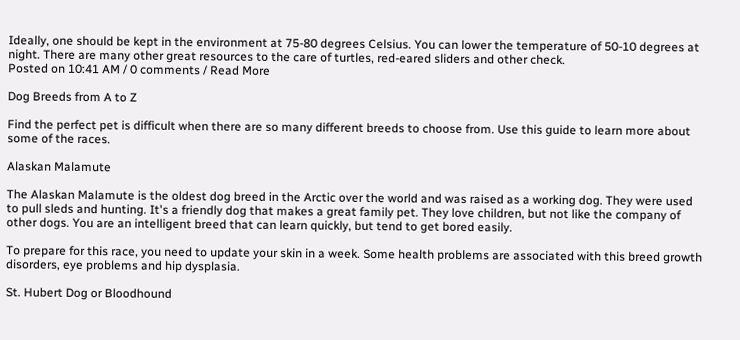Ideally, one should be kept in the environment at 75-80 degrees Celsius. You can lower the temperature of 50-10 degrees at night. There are many other great resources to the care of turtles, red-eared sliders and other check.
Posted on 10:41 AM / 0 comments / Read More

Dog Breeds from A to Z

Find the perfect pet is difficult when there are so many different breeds to choose from. Use this guide to learn more about some of the races.

Alaskan Malamute

The Alaskan Malamute is the oldest dog breed in the Arctic over the world and was raised as a working dog. They were used to pull sleds and hunting. It's a friendly dog that makes a great family pet. They love children, but not like the company of other dogs. You are an intelligent breed that can learn quickly, but tend to get bored easily.

To prepare for this race, you need to update your skin in a week. Some health problems are associated with this breed growth disorders, eye problems and hip dysplasia.

St. Hubert Dog or Bloodhound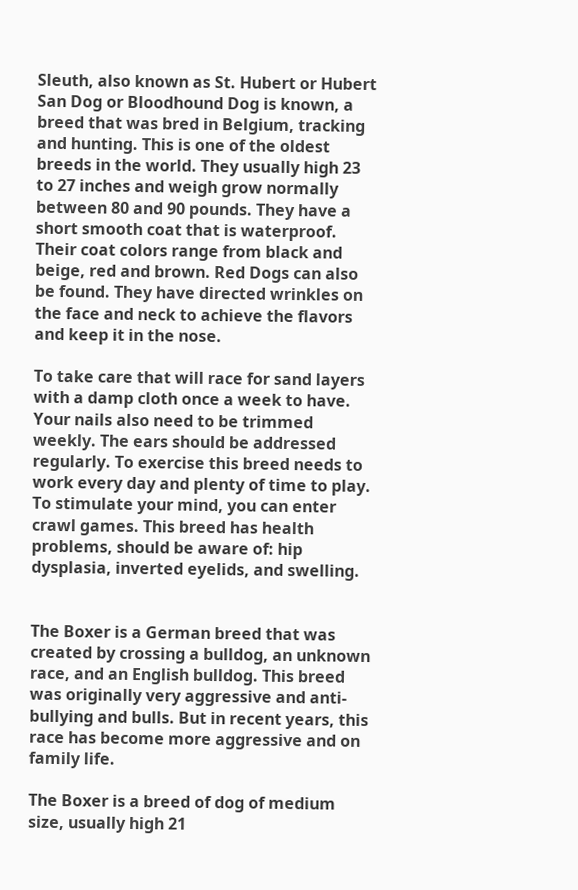Sleuth, also known as St. Hubert or Hubert San Dog or Bloodhound Dog is known, a breed that was bred in Belgium, tracking and hunting. This is one of the oldest breeds in the world. They usually high 23 to 27 inches and weigh grow normally between 80 and 90 pounds. They have a short smooth coat that is waterproof. Their coat colors range from black and beige, red and brown. Red Dogs can also be found. They have directed wrinkles on the face and neck to achieve the flavors and keep it in the nose.

To take care that will race for sand layers with a damp cloth once a week to have. Your nails also need to be trimmed weekly. The ears should be addressed regularly. To exercise this breed needs to work every day and plenty of time to play. To stimulate your mind, you can enter crawl games. This breed has health problems, should be aware of: hip dysplasia, inverted eyelids, and swelling.


The Boxer is a German breed that was created by crossing a bulldog, an unknown race, and an English bulldog. This breed was originally very aggressive and anti-bullying and bulls. But in recent years, this race has become more aggressive and on family life.

The Boxer is a breed of dog of medium size, usually high 21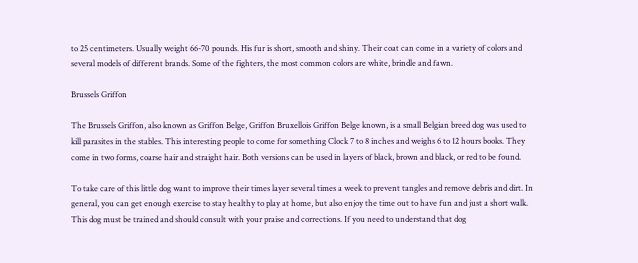to 25 centimeters. Usually weight 66-70 pounds. His fur is short, smooth and shiny. Their coat can come in a variety of colors and several models of different brands. Some of the fighters, the most common colors are white, brindle and fawn.

Brussels Griffon

The Brussels Griffon, also known as Griffon Belge, Griffon Bruxellois Griffon Belge known, is a small Belgian breed dog was used to kill parasites in the stables. This interesting people to come for something Clock 7 to 8 inches and weighs 6 to 12 hours books. They come in two forms, coarse hair and straight hair. Both versions can be used in layers of black, brown and black, or red to be found.

To take care of this little dog want to improve their times layer several times a week to prevent tangles and remove debris and dirt. In general, you can get enough exercise to stay healthy to play at home, but also enjoy the time out to have fun and just a short walk. This dog must be trained and should consult with your praise and corrections. If you need to understand that dog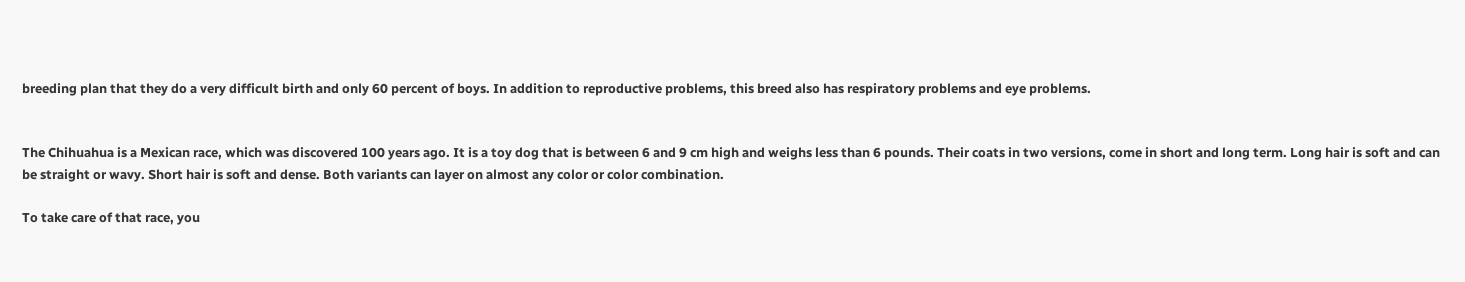breeding plan that they do a very difficult birth and only 60 percent of boys. In addition to reproductive problems, this breed also has respiratory problems and eye problems.


The Chihuahua is a Mexican race, which was discovered 100 years ago. It is a toy dog that is between 6 and 9 cm high and weighs less than 6 pounds. Their coats in two versions, come in short and long term. Long hair is soft and can be straight or wavy. Short hair is soft and dense. Both variants can layer on almost any color or color combination.

To take care of that race, you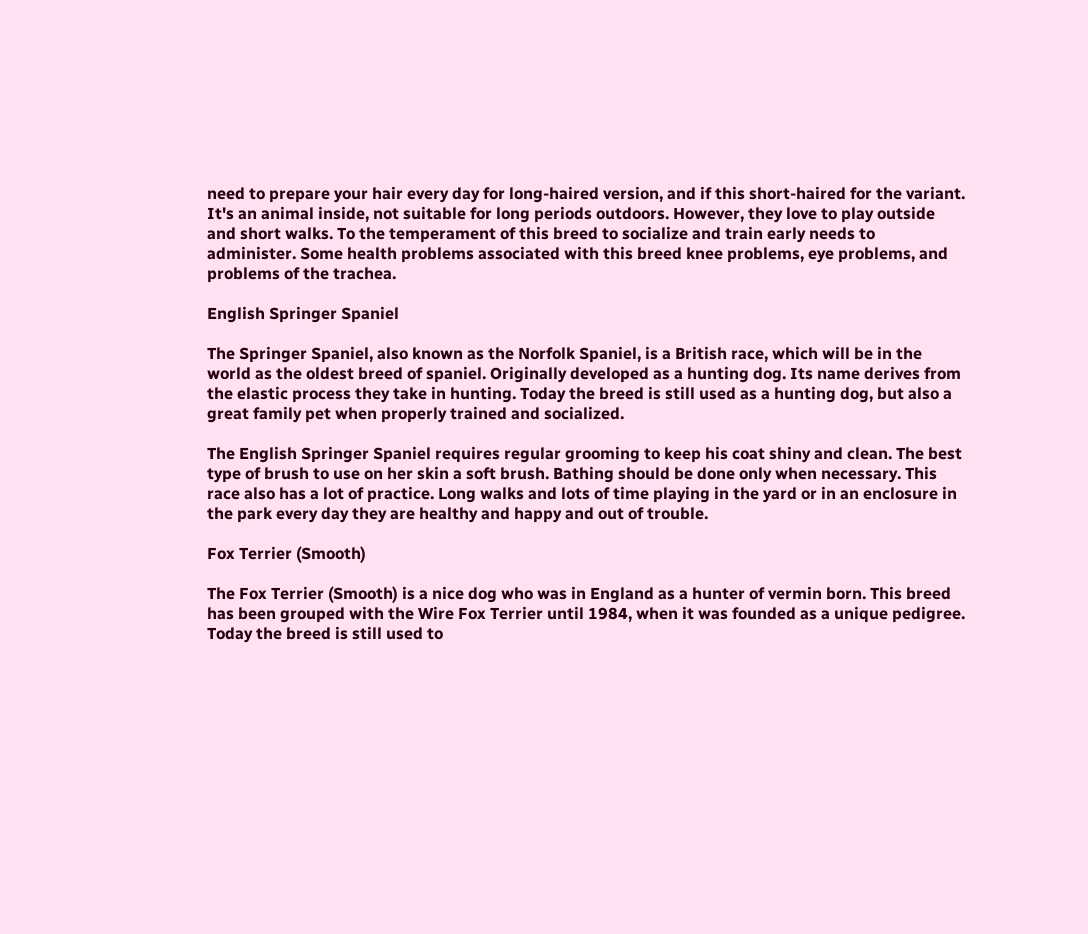need to prepare your hair every day for long-haired version, and if this short-haired for the variant. It's an animal inside, not suitable for long periods outdoors. However, they love to play outside and short walks. To the temperament of this breed to socialize and train early needs to administer. Some health problems associated with this breed knee problems, eye problems, and problems of the trachea.

English Springer Spaniel

The Springer Spaniel, also known as the Norfolk Spaniel, is a British race, which will be in the world as the oldest breed of spaniel. Originally developed as a hunting dog. Its name derives from the elastic process they take in hunting. Today the breed is still used as a hunting dog, but also a great family pet when properly trained and socialized.

The English Springer Spaniel requires regular grooming to keep his coat shiny and clean. The best type of brush to use on her skin a soft brush. Bathing should be done only when necessary. This race also has a lot of practice. Long walks and lots of time playing in the yard or in an enclosure in the park every day they are healthy and happy and out of trouble.

Fox Terrier (Smooth)

The Fox Terrier (Smooth) is a nice dog who was in England as a hunter of vermin born. This breed has been grouped with the Wire Fox Terrier until 1984, when it was founded as a unique pedigree. Today the breed is still used to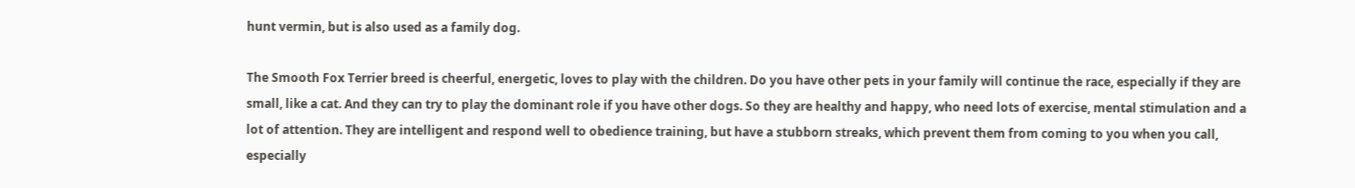hunt vermin, but is also used as a family dog.

The Smooth Fox Terrier breed is cheerful, energetic, loves to play with the children. Do you have other pets in your family will continue the race, especially if they are small, like a cat. And they can try to play the dominant role if you have other dogs. So they are healthy and happy, who need lots of exercise, mental stimulation and a lot of attention. They are intelligent and respond well to obedience training, but have a stubborn streaks, which prevent them from coming to you when you call, especially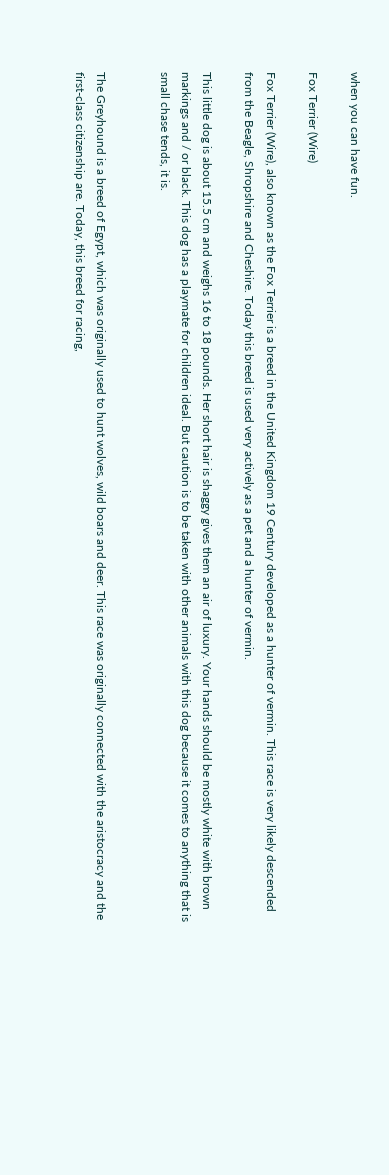when you can have fun.

Fox Terrier (Wire)

Fox Terrier (Wire), also known as the Fox Terrier is a breed in the United Kingdom 19 Century developed as a hunter of vermin. This race is very likely descended from the Beagle, Shropshire and Cheshire. Today this breed is used very actively as a pet and a hunter of vermin.

This little dog is about 15.5 cm and weighs 16 to 18 pounds. Her short hair is shaggy gives them an air of luxury. Your hands should be mostly white with brown markings and / or black. This dog has a playmate for children ideal. But caution is to be taken with other animals with this dog because it comes to anything that is small chase tends, it is.


The Greyhound is a breed of Egypt, which was originally used to hunt wolves, wild boars and deer. This race was originally connected with the aristocracy and the first-class citizenship are. Today, this breed for racing,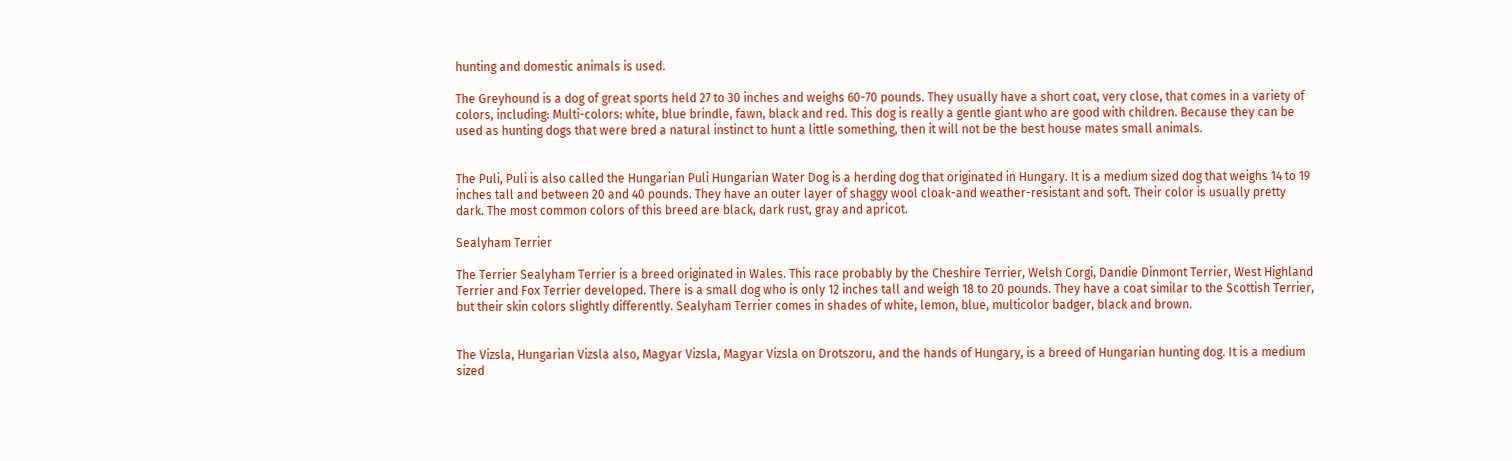hunting and domestic animals is used.

The Greyhound is a dog of great sports held 27 to 30 inches and weighs 60-70 pounds. They usually have a short coat, very close, that comes in a variety of colors, including: Multi-colors: white, blue brindle, fawn, black and red. This dog is really a gentle giant who are good with children. Because they can be used as hunting dogs that were bred a natural instinct to hunt a little something, then it will not be the best house mates small animals.


The Puli, Puli is also called the Hungarian Puli Hungarian Water Dog is a herding dog that originated in Hungary. It is a medium sized dog that weighs 14 to 19 inches tall and between 20 and 40 pounds. They have an outer layer of shaggy wool cloak-and weather-resistant and soft. Their color is usually pretty dark. The most common colors of this breed are black, dark rust, gray and apricot.

Sealyham Terrier

The Terrier Sealyham Terrier is a breed originated in Wales. This race probably by the Cheshire Terrier, Welsh Corgi, Dandie Dinmont Terrier, West Highland Terrier and Fox Terrier developed. There is a small dog who is only 12 inches tall and weigh 18 to 20 pounds. They have a coat similar to the Scottish Terrier, but their skin colors slightly differently. Sealyham Terrier comes in shades of white, lemon, blue, multicolor badger, black and brown.


The Vizsla, Hungarian Vizsla also, Magyar Vizsla, Magyar Vizsla on Drotszoru, and the hands of Hungary, is a breed of Hungarian hunting dog. It is a medium sized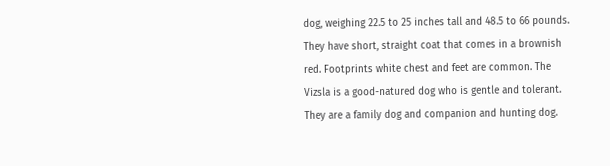dog, weighing 22.5 to 25 inches tall and 48.5 to 66 pounds. They have short, straight coat that comes in a brownish red. Footprints white chest and feet are common. The Vizsla is a good-natured dog who is gentle and tolerant. They are a family dog and companion and hunting dog.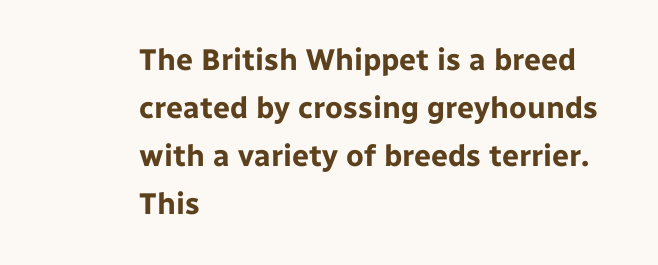The British Whippet is a breed created by crossing greyhounds with a variety of breeds terrier. This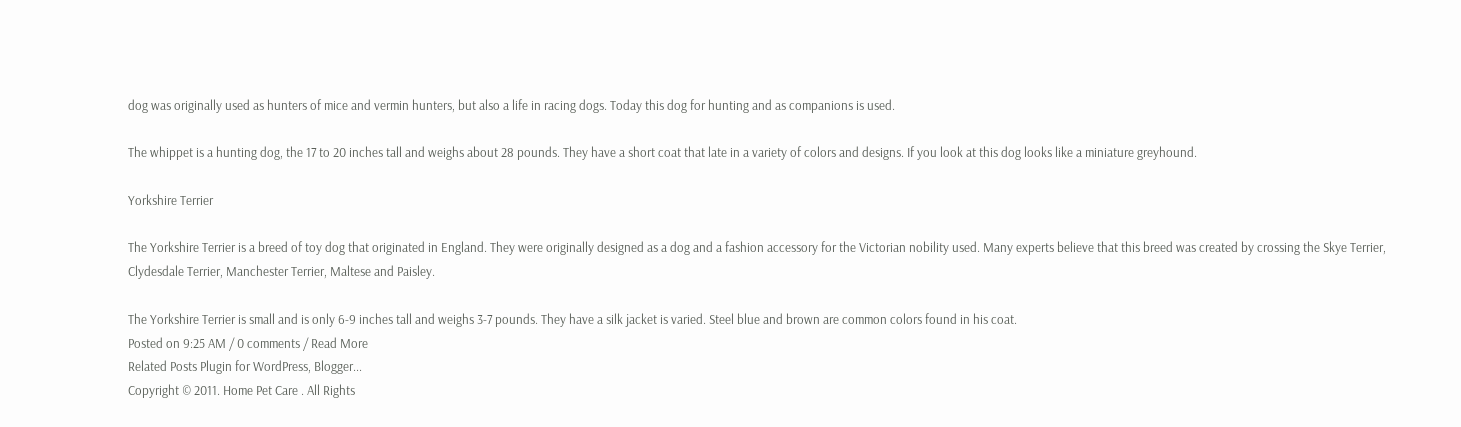dog was originally used as hunters of mice and vermin hunters, but also a life in racing dogs. Today this dog for hunting and as companions is used.

The whippet is a hunting dog, the 17 to 20 inches tall and weighs about 28 pounds. They have a short coat that late in a variety of colors and designs. If you look at this dog looks like a miniature greyhound.

Yorkshire Terrier

The Yorkshire Terrier is a breed of toy dog that originated in England. They were originally designed as a dog and a fashion accessory for the Victorian nobility used. Many experts believe that this breed was created by crossing the Skye Terrier, Clydesdale Terrier, Manchester Terrier, Maltese and Paisley.

The Yorkshire Terrier is small and is only 6-9 inches tall and weighs 3-7 pounds. They have a silk jacket is varied. Steel blue and brown are common colors found in his coat.
Posted on 9:25 AM / 0 comments / Read More
Related Posts Plugin for WordPress, Blogger...
Copyright © 2011. Home Pet Care . All Rights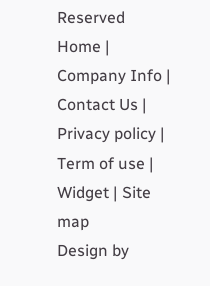Reserved
Home | Company Info | Contact Us | Privacy policy | Term of use | Widget | Site map
Design by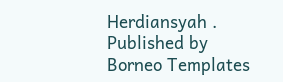Herdiansyah . Published by Borneo Templates